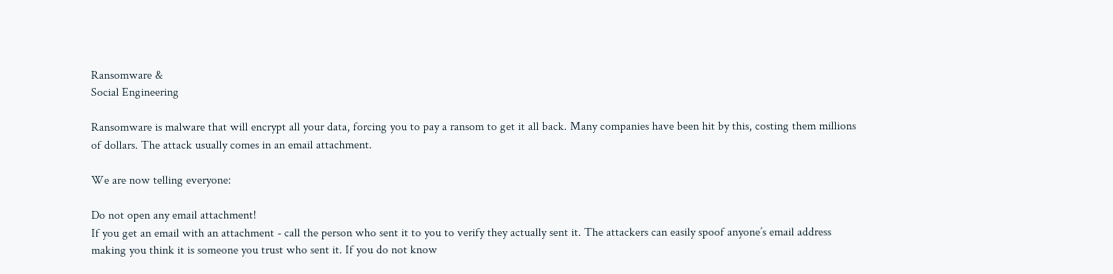Ransomware &
Social Engineering

Ransomware is malware that will encrypt all your data, forcing you to pay a ransom to get it all back. Many companies have been hit by this, costing them millions of dollars. The attack usually comes in an email attachment.

We are now telling everyone:

Do not open any email attachment!
If you get an email with an attachment - call the person who sent it to you to verify they actually sent it. The attackers can easily spoof anyone’s email address making you think it is someone you trust who sent it. If you do not know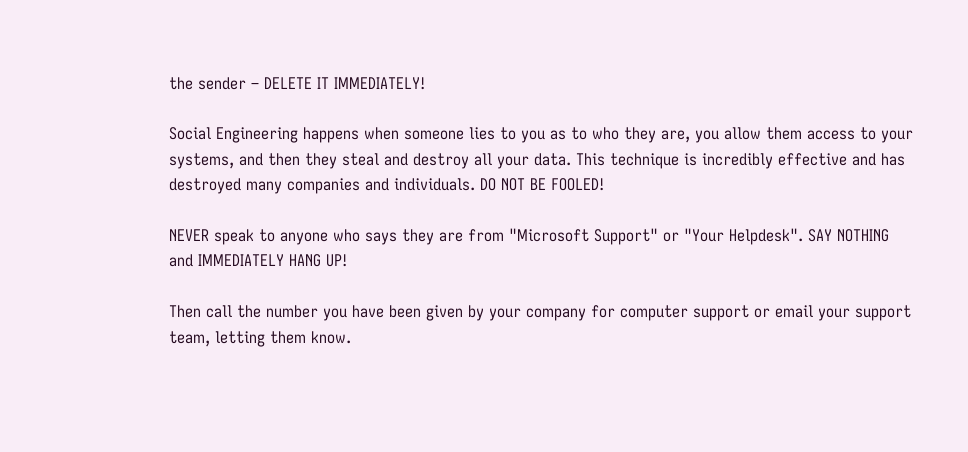the sender – DELETE IT IMMEDIATELY!

Social Engineering happens when someone lies to you as to who they are, you allow them access to your systems, and then they steal and destroy all your data. This technique is incredibly effective and has destroyed many companies and individuals. DO NOT BE FOOLED!

NEVER speak to anyone who says they are from "Microsoft Support" or "Your Helpdesk". SAY NOTHING and IMMEDIATELY HANG UP!

Then call the number you have been given by your company for computer support or email your support team, letting them know.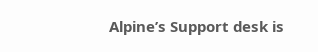Alpine’s Support desk is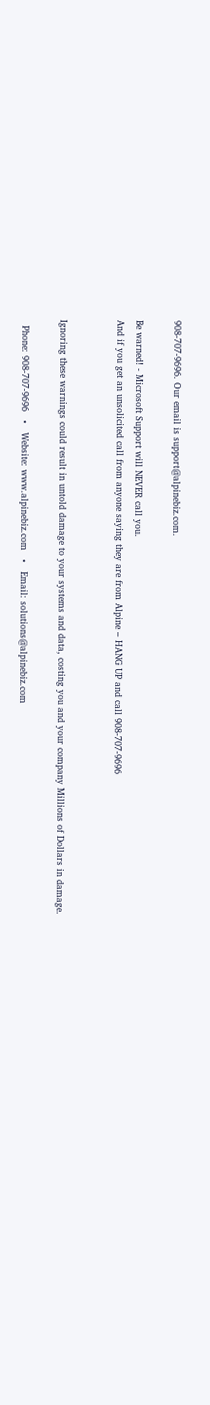908-707-9696. Our email is support@alpinebiz.com.

Be warned! - Microsoft Support will NEVER call you.
And if you get an unsolicited call from anyone saying they are from Alpine – HANG UP and call 908-707-9696


Ignoring these warnings could result in untold damage to your systems and data, costing you and your company Millions of Dollars in damage.

  Phone: 908-707-9696   •   Website: www.alpinebiz.com   •   Email: solutions@alpinebiz.com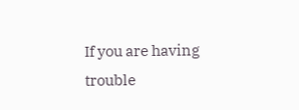If you are having trouble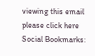viewing this email please click here Social Bookmarks: